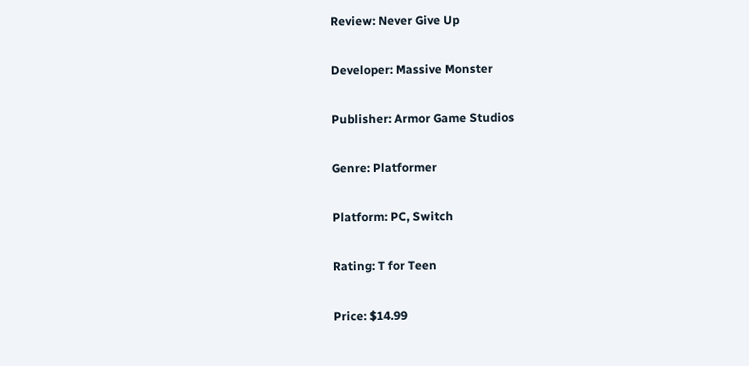Review: Never Give Up

Developer: Massive Monster

Publisher: Armor Game Studios

Genre: Platformer

Platform: PC, Switch

Rating: T for Teen

Price: $14.99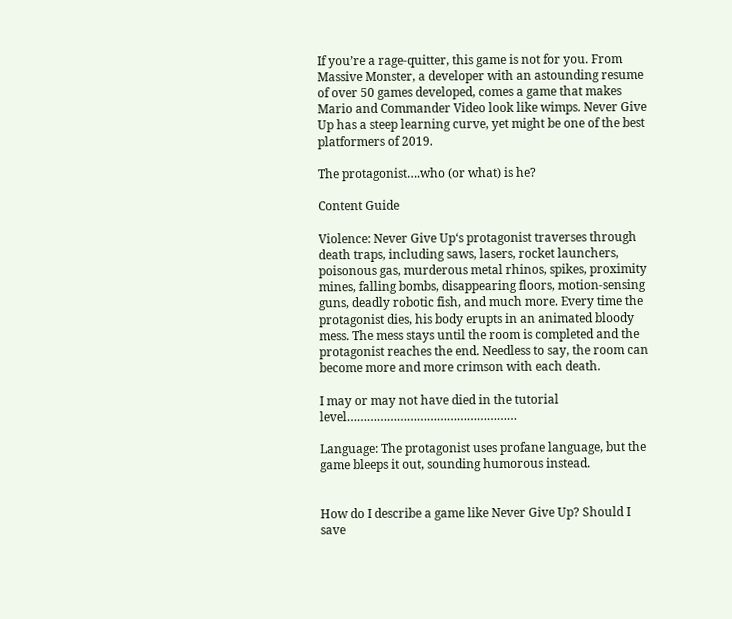If you’re a rage-quitter, this game is not for you. From Massive Monster, a developer with an astounding resume of over 50 games developed, comes a game that makes Mario and Commander Video look like wimps. Never Give Up has a steep learning curve, yet might be one of the best platformers of 2019.

The protagonist….who (or what) is he?

Content Guide

Violence: Never Give Up‘s protagonist traverses through death traps, including saws, lasers, rocket launchers, poisonous gas, murderous metal rhinos, spikes, proximity mines, falling bombs, disappearing floors, motion-sensing guns, deadly robotic fish, and much more. Every time the protagonist dies, his body erupts in an animated bloody mess. The mess stays until the room is completed and the protagonist reaches the end. Needless to say, the room can become more and more crimson with each death.

I may or may not have died in the tutorial level……………………………………………

Language: The protagonist uses profane language, but the game bleeps it out, sounding humorous instead.


How do I describe a game like Never Give Up? Should I save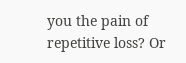you the pain of repetitive loss? Or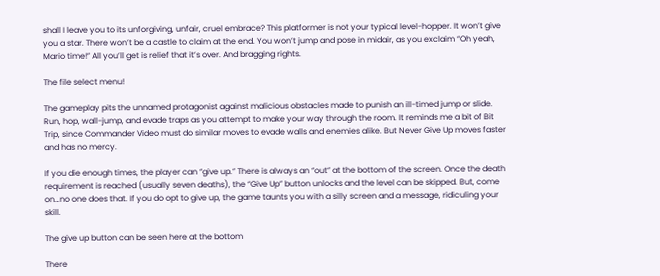shall I leave you to its unforgiving, unfair, cruel embrace? This platformer is not your typical level-hopper. It won’t give you a star. There won’t be a castle to claim at the end. You won’t jump and pose in midair, as you exclaim “Oh yeah, Mario time!” All you’ll get is relief that it’s over. And bragging rights.

The file select menu!

The gameplay pits the unnamed protagonist against malicious obstacles made to punish an ill-timed jump or slide. Run, hop, wall-jump, and evade traps as you attempt to make your way through the room. It reminds me a bit of Bit Trip, since Commander Video must do similar moves to evade walls and enemies alike. But Never Give Up moves faster and has no mercy.

If you die enough times, the player can “give up.” There is always an “out” at the bottom of the screen. Once the death requirement is reached (usually seven deaths), the “Give Up” button unlocks and the level can be skipped. But, come on…no one does that. If you do opt to give up, the game taunts you with a silly screen and a message, ridiculing your skill.

The give up button can be seen here at the bottom

There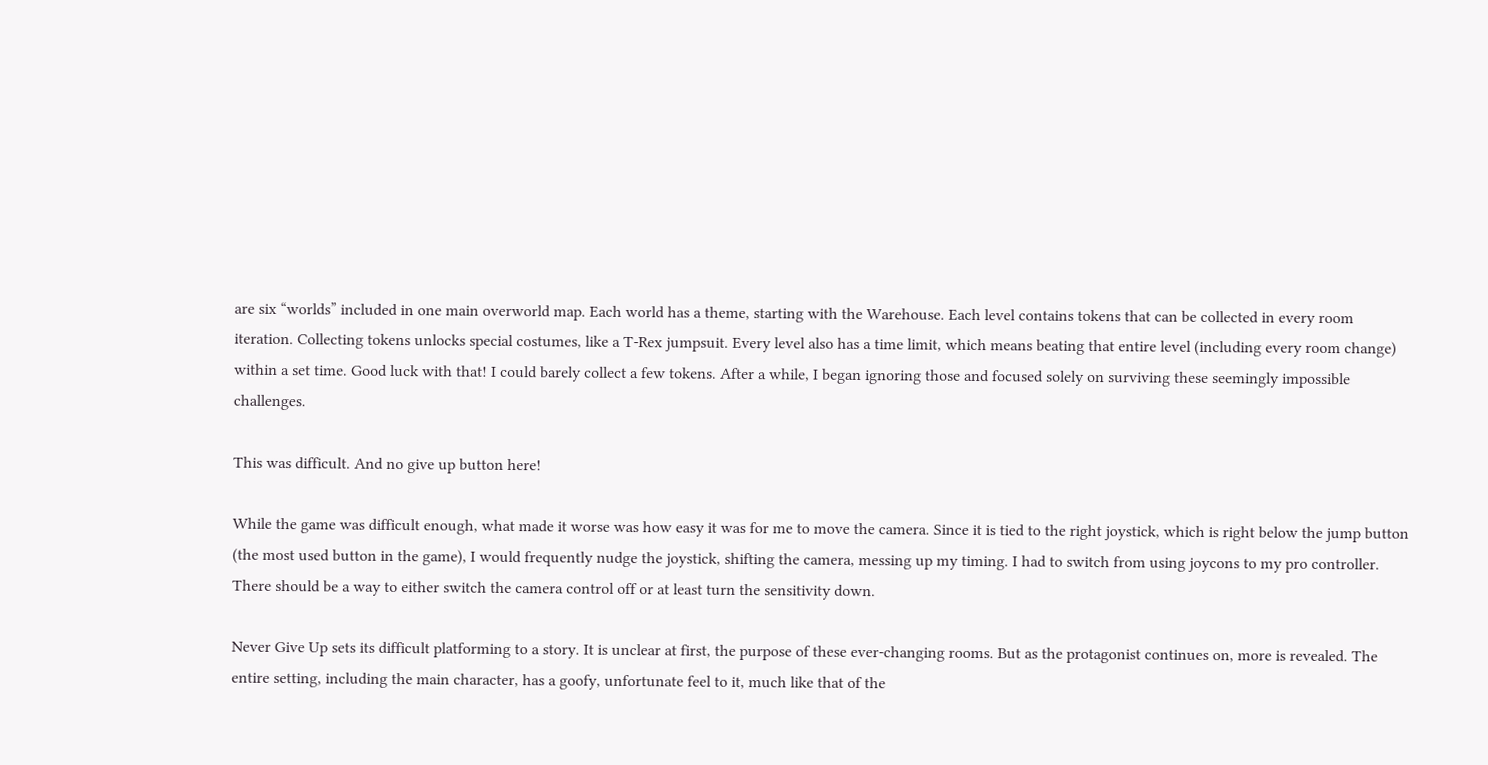are six “worlds” included in one main overworld map. Each world has a theme, starting with the Warehouse. Each level contains tokens that can be collected in every room iteration. Collecting tokens unlocks special costumes, like a T-Rex jumpsuit. Every level also has a time limit, which means beating that entire level (including every room change) within a set time. Good luck with that! I could barely collect a few tokens. After a while, I began ignoring those and focused solely on surviving these seemingly impossible challenges.

This was difficult. And no give up button here!

While the game was difficult enough, what made it worse was how easy it was for me to move the camera. Since it is tied to the right joystick, which is right below the jump button (the most used button in the game), I would frequently nudge the joystick, shifting the camera, messing up my timing. I had to switch from using joycons to my pro controller. There should be a way to either switch the camera control off or at least turn the sensitivity down.

Never Give Up sets its difficult platforming to a story. It is unclear at first, the purpose of these ever-changing rooms. But as the protagonist continues on, more is revealed. The entire setting, including the main character, has a goofy, unfortunate feel to it, much like that of the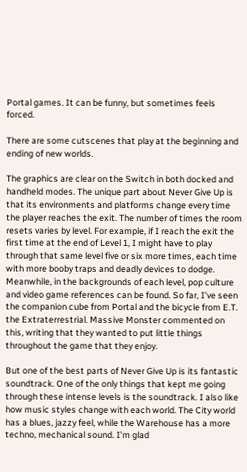Portal games. It can be funny, but sometimes feels forced.

There are some cutscenes that play at the beginning and ending of new worlds.

The graphics are clear on the Switch in both docked and handheld modes. The unique part about Never Give Up is that its environments and platforms change every time the player reaches the exit. The number of times the room resets varies by level. For example, if I reach the exit the first time at the end of Level 1, I might have to play through that same level five or six more times, each time with more booby traps and deadly devices to dodge. Meanwhile, in the backgrounds of each level, pop culture and video game references can be found. So far, I’ve seen the companion cube from Portal and the bicycle from E.T. the Extraterrestrial. Massive Monster commented on this, writing that they wanted to put little things throughout the game that they enjoy.

But one of the best parts of Never Give Up is its fantastic soundtrack. One of the only things that kept me going through these intense levels is the soundtrack. I also like how music styles change with each world. The City world has a blues, jazzy feel, while the Warehouse has a more techno, mechanical sound. I’m glad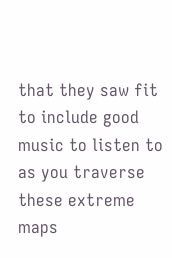that they saw fit to include good music to listen to as you traverse these extreme maps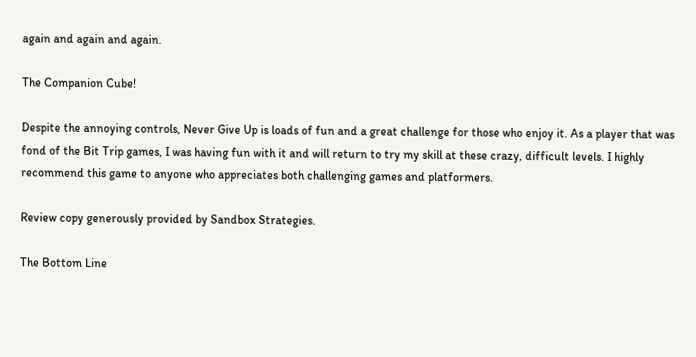again and again and again.

The Companion Cube!

Despite the annoying controls, Never Give Up is loads of fun and a great challenge for those who enjoy it. As a player that was fond of the Bit Trip games, I was having fun with it and will return to try my skill at these crazy, difficult levels. I highly recommend this game to anyone who appreciates both challenging games and platformers.

Review copy generously provided by Sandbox Strategies.

The Bottom Line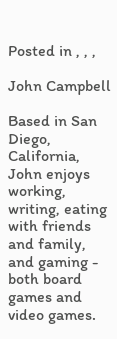Posted in , , ,

John Campbell

Based in San Diego, California, John enjoys working, writing, eating with friends and family, and gaming - both board games and video games.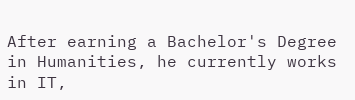After earning a Bachelor's Degree in Humanities, he currently works in IT,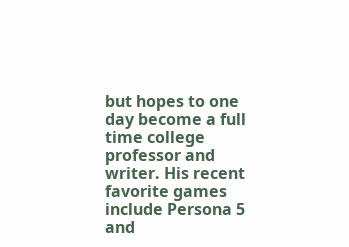but hopes to one day become a full time college professor and writer. His recent favorite games include Persona 5 and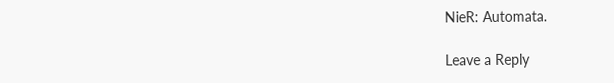NieR: Automata.

Leave a Reply